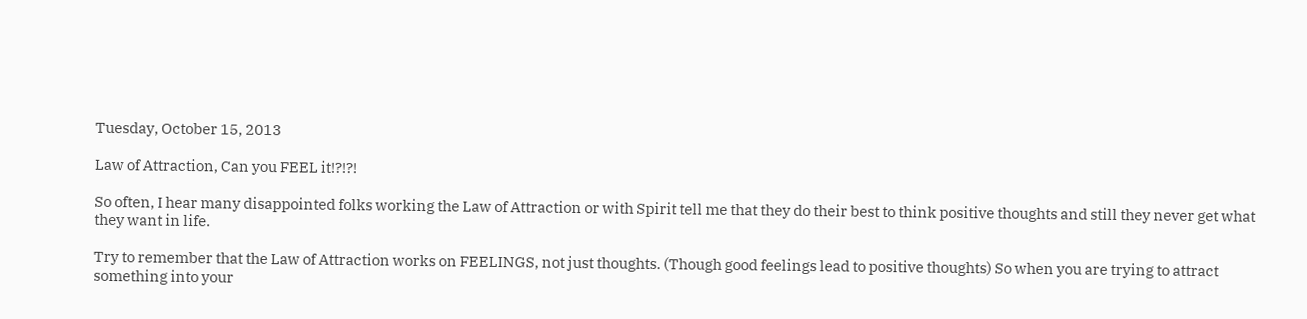Tuesday, October 15, 2013

Law of Attraction, Can you FEEL it!?!?!

So often, I hear many disappointed folks working the Law of Attraction or with Spirit tell me that they do their best to think positive thoughts and still they never get what they want in life.

Try to remember that the Law of Attraction works on FEELINGS, not just thoughts. (Though good feelings lead to positive thoughts) So when you are trying to attract something into your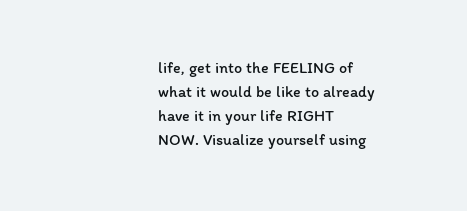life, get into the FEELING of what it would be like to already have it in your life RIGHT NOW. Visualize yourself using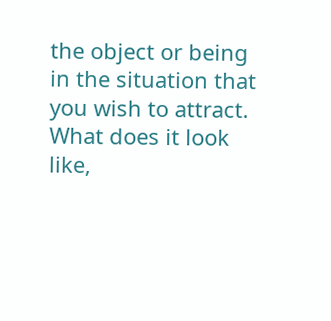the object or being in the situation that you wish to attract. What does it look like,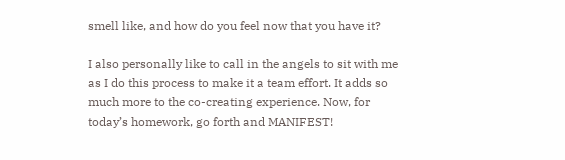smell like, and how do you feel now that you have it?

I also personally like to call in the angels to sit with me as I do this process to make it a team effort. It adds so much more to the co-creating experience. Now, for today’s homework, go forth and MANIFEST!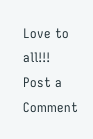Love to all!!!
Post a Comment